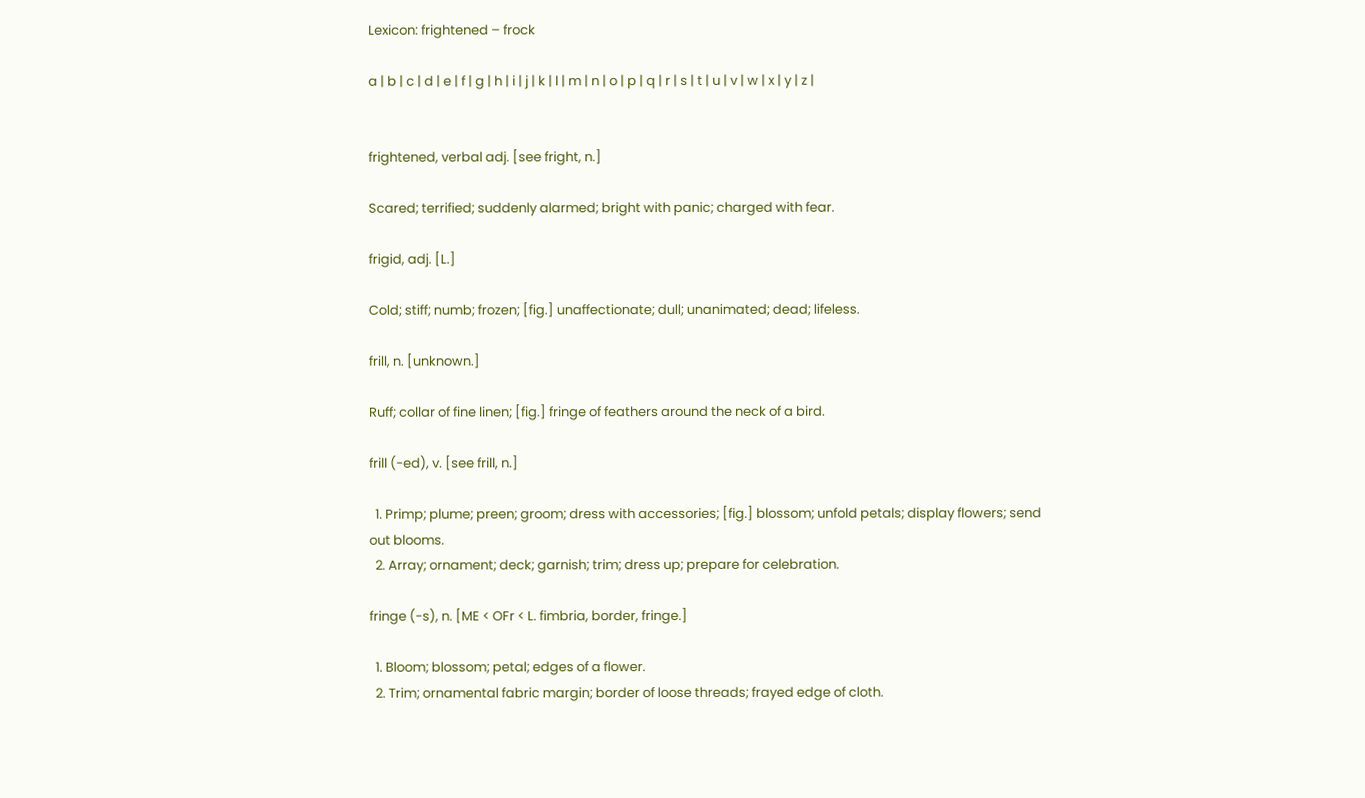Lexicon: frightened – frock

a | b | c | d | e | f | g | h | i | j | k | l | m | n | o | p | q | r | s | t | u | v | w | x | y | z |


frightened, verbal adj. [see fright, n.]

Scared; terrified; suddenly alarmed; bright with panic; charged with fear.

frigid, adj. [L.]

Cold; stiff; numb; frozen; [fig.] unaffectionate; dull; unanimated; dead; lifeless.

frill, n. [unknown.]

Ruff; collar of fine linen; [fig.] fringe of feathers around the neck of a bird.

frill (-ed), v. [see frill, n.]

  1. Primp; plume; preen; groom; dress with accessories; [fig.] blossom; unfold petals; display flowers; send out blooms.
  2. Array; ornament; deck; garnish; trim; dress up; prepare for celebration.

fringe (-s), n. [ME < OFr < L. fimbria, border, fringe.]

  1. Bloom; blossom; petal; edges of a flower.
  2. Trim; ornamental fabric margin; border of loose threads; frayed edge of cloth.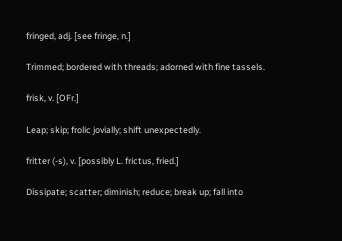fringed, adj. [see fringe, n.]

Trimmed; bordered with threads; adorned with fine tassels.

frisk, v. [OFr.]

Leap; skip; frolic jovially; shift unexpectedly.

fritter (-s), v. [possibly L. frictus, fried.]

Dissipate; scatter; diminish; reduce; break up; fall into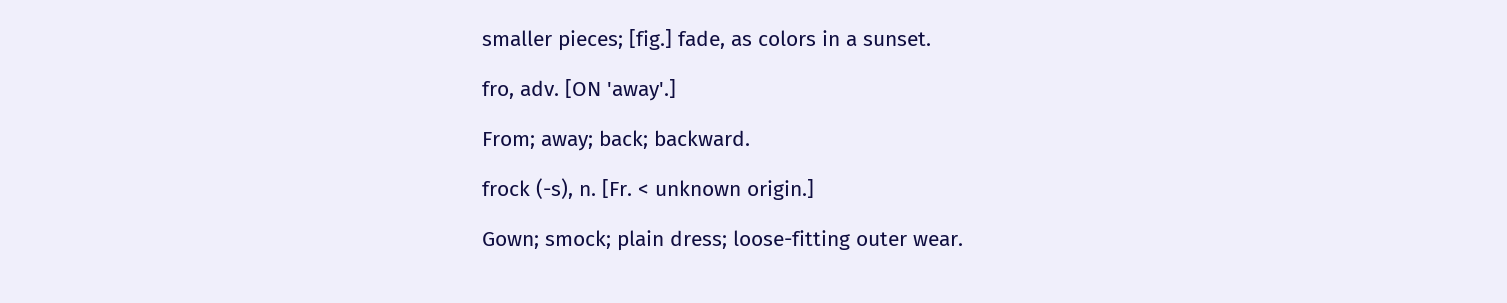smaller pieces; [fig.] fade, as colors in a sunset.

fro, adv. [ON 'away'.]

From; away; back; backward.

frock (-s), n. [Fr. < unknown origin.]

Gown; smock; plain dress; loose-fitting outer wear.